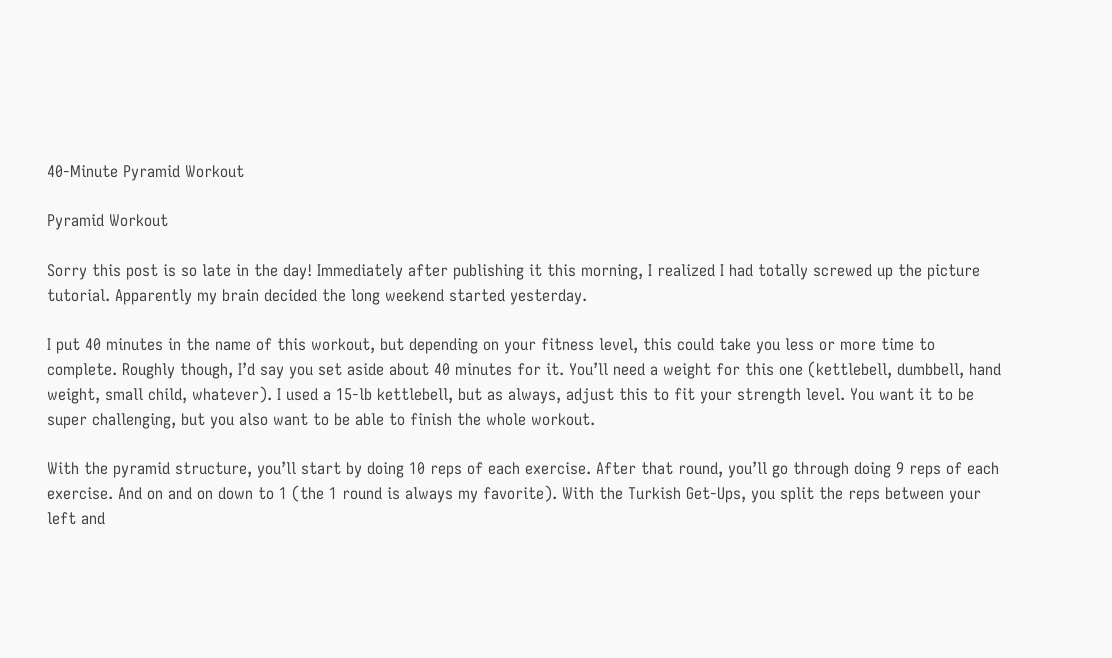40-Minute Pyramid Workout

Pyramid Workout

Sorry this post is so late in the day! Immediately after publishing it this morning, I realized I had totally screwed up the picture tutorial. Apparently my brain decided the long weekend started yesterday.

I put 40 minutes in the name of this workout, but depending on your fitness level, this could take you less or more time to complete. Roughly though, I’d say you set aside about 40 minutes for it. You’ll need a weight for this one (kettlebell, dumbbell, hand weight, small child, whatever). I used a 15-lb kettlebell, but as always, adjust this to fit your strength level. You want it to be super challenging, but you also want to be able to finish the whole workout.

With the pyramid structure, you’ll start by doing 10 reps of each exercise. After that round, you’ll go through doing 9 reps of each exercise. And on and on down to 1 (the 1 round is always my favorite). With the Turkish Get-Ups, you split the reps between your left and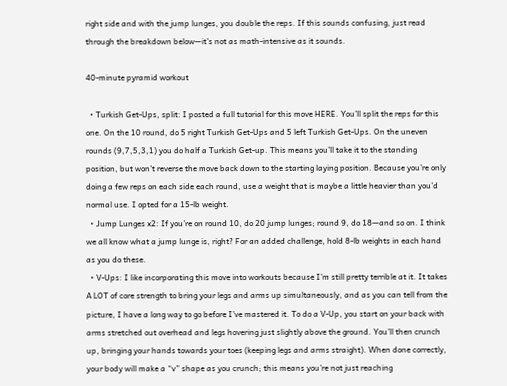right side and with the jump lunges, you double the reps. If this sounds confusing, just read through the breakdown below—it’s not as math-intensive as it sounds.

40-minute pyramid workout

  • Turkish Get-Ups, split: I posted a full tutorial for this move HERE. You’ll split the reps for this one. On the 10 round, do 5 right Turkish Get-Ups and 5 left Turkish Get-Ups. On the uneven rounds (9,7,5,3,1) you do half a Turkish Get-up. This means you’ll take it to the standing position, but won’t reverse the move back down to the starting laying position. Because you’re only doing a few reps on each side each round, use a weight that is maybe a little heavier than you’d normal use. I opted for a 15-lb weight.
  • Jump Lunges x2: If you’re on round 10, do 20 jump lunges; round 9, do 18—and so on. I think we all know what a jump lunge is, right? For an added challenge, hold 8-lb weights in each hand as you do these.
  • V-Ups: I like incorporating this move into workouts because I’m still pretty terrible at it. It takes A LOT of core strength to bring your legs and arms up simultaneously, and as you can tell from the picture, I have a long way to go before I’ve mastered it. To do a V-Up, you start on your back with arms stretched out overhead and legs hovering just slightly above the ground. You’ll then crunch up, bringing your hands towards your toes (keeping legs and arms straight). When done correctly, your body will make a “v” shape as you crunch; this means you’re not just reaching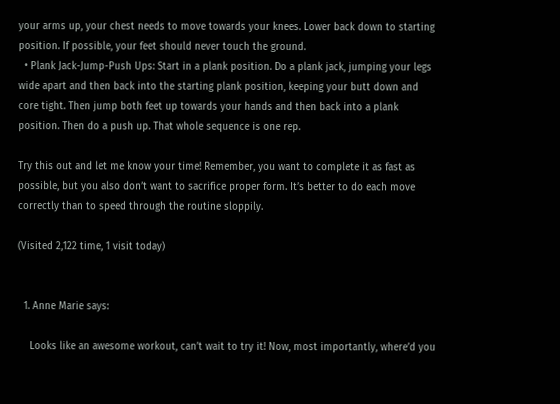your arms up, your chest needs to move towards your knees. Lower back down to starting position. If possible, your feet should never touch the ground.
  • Plank Jack-Jump-Push Ups: Start in a plank position. Do a plank jack, jumping your legs wide apart and then back into the starting plank position, keeping your butt down and core tight. Then jump both feet up towards your hands and then back into a plank position. Then do a push up. That whole sequence is one rep.

Try this out and let me know your time! Remember, you want to complete it as fast as possible, but you also don’t want to sacrifice proper form. It’s better to do each move correctly than to speed through the routine sloppily.

(Visited 2,122 time, 1 visit today)


  1. Anne Marie says:

    Looks like an awesome workout, can’t wait to try it! Now, most importantly, where’d you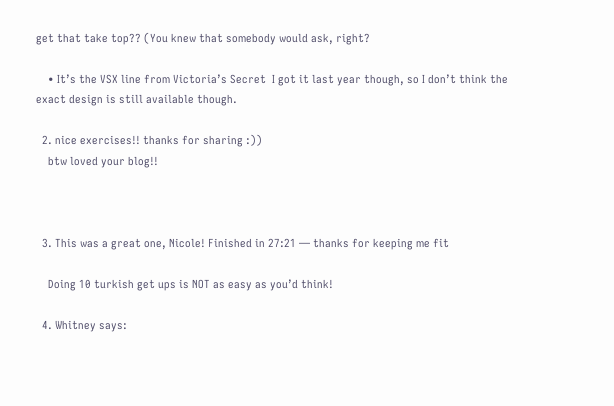get that take top?? (You knew that somebody would ask, right?

    • It’s the VSX line from Victoria’s Secret  I got it last year though, so I don’t think the exact design is still available though.

  2. nice exercises!! thanks for sharing :))
    btw loved your blog!!



  3. This was a great one, Nicole! Finished in 27:21 — thanks for keeping me fit

    Doing 10 turkish get ups is NOT as easy as you’d think!

  4. Whitney says: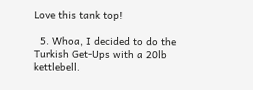Love this tank top!

  5. Whoa, I decided to do the Turkish Get-Ups with a 20lb kettlebell.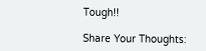Tough!!

Share Your Thoughts: